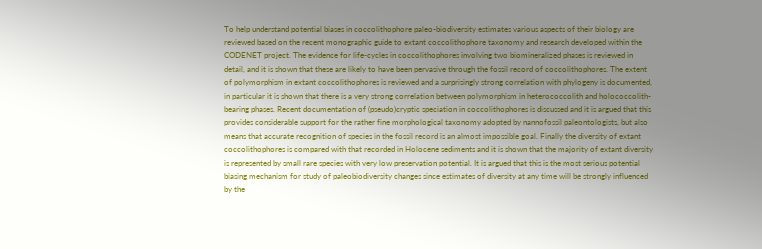To help understand potential biases in coccolithophore paleo-biodiversity estimates various aspects of their biology are reviewed based on the recent monographic guide to extant coccolithophore taxonomy and research developed within the CODENET project. The evidence for life-cycles in coccolithophores involving two biomineralized phases is reviewed in detail, and it is shown that these are likely to have been pervasive through the fossil record of coccolithophores. The extent of polymorphism in extant coccolithophores is reviewed and a surprisingly strong correlation with phylogeny is documented, in particular it is shown that there is a very strong correlation between polymorphism in heterococcolith and holococcolith-bearing phases. Recent documentation of (pseudo)cryptic speciation in coccolithophores is discussed and it is argued that this provides considerable support for the rather fine morphological taxonomy adopted by nannofossil paleontologists, but also means that accurate recognition of species in the fossil record is an almost impossible goal. Finally the diversity of extant coccolithophores is compared with that recorded in Holocene sediments and it is shown that the majority of extant diversity is represented by small rare species with very low preservation potential. It is argued that this is the most serious potential biasing mechanism for study of paleobiodiversity changes since estimates of diversity at any time will be strongly influenced by the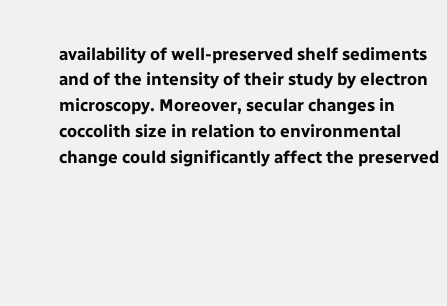availability of well-preserved shelf sediments and of the intensity of their study by electron microscopy. Moreover, secular changes in coccolith size in relation to environmental change could significantly affect the preserved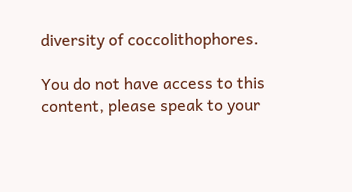diversity of coccolithophores.

You do not have access to this content, please speak to your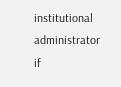institutional administrator if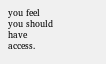you feel you should have access.